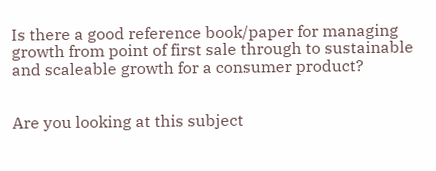Is there a good reference book/paper for managing growth from point of first sale through to sustainable and scaleable growth for a consumer product?


Are you looking at this subject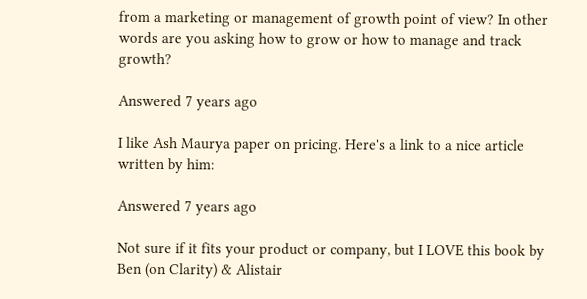from a marketing or management of growth point of view? In other words are you asking how to grow or how to manage and track growth?

Answered 7 years ago

I like Ash Maurya paper on pricing. Here's a link to a nice article written by him:

Answered 7 years ago

Not sure if it fits your product or company, but I LOVE this book by Ben (on Clarity) & Alistair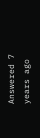Answered 7 years ago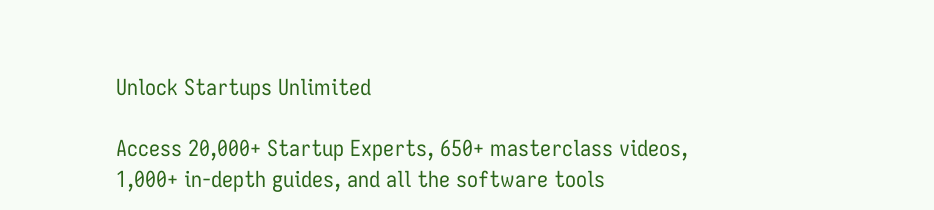Unlock Startups Unlimited

Access 20,000+ Startup Experts, 650+ masterclass videos, 1,000+ in-depth guides, and all the software tools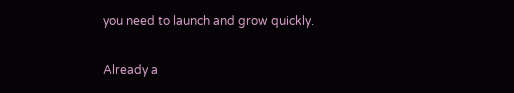you need to launch and grow quickly.

Already a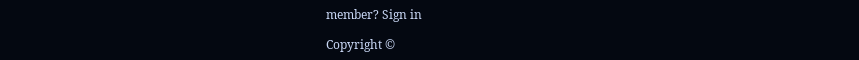member? Sign in

Copyright ©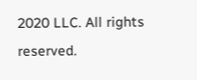2020 LLC. All rights reserved.